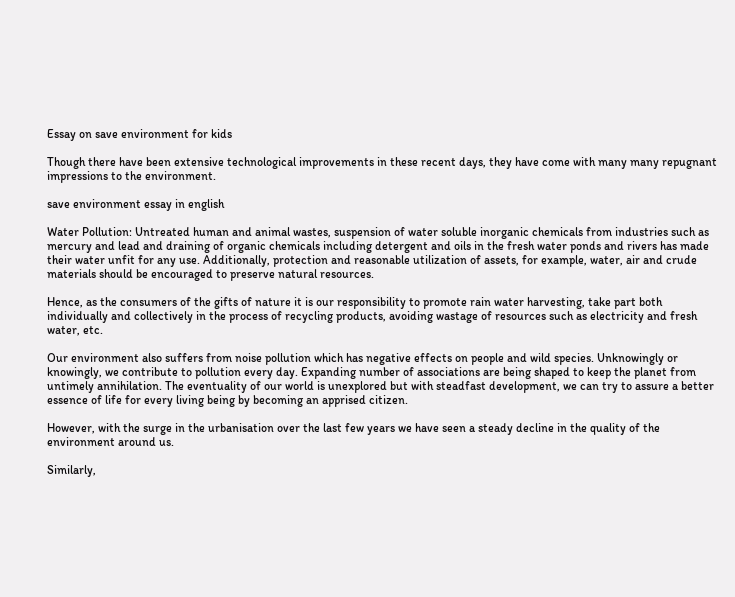Essay on save environment for kids

Though there have been extensive technological improvements in these recent days, they have come with many many repugnant impressions to the environment.

save environment essay in english

Water Pollution: Untreated human and animal wastes, suspension of water soluble inorganic chemicals from industries such as mercury and lead and draining of organic chemicals including detergent and oils in the fresh water ponds and rivers has made their water unfit for any use. Additionally, protection and reasonable utilization of assets, for example, water, air and crude materials should be encouraged to preserve natural resources.

Hence, as the consumers of the gifts of nature it is our responsibility to promote rain water harvesting, take part both individually and collectively in the process of recycling products, avoiding wastage of resources such as electricity and fresh water, etc.

Our environment also suffers from noise pollution which has negative effects on people and wild species. Unknowingly or knowingly, we contribute to pollution every day. Expanding number of associations are being shaped to keep the planet from untimely annihilation. The eventuality of our world is unexplored but with steadfast development, we can try to assure a better essence of life for every living being by becoming an apprised citizen.

However, with the surge in the urbanisation over the last few years we have seen a steady decline in the quality of the environment around us.

Similarly,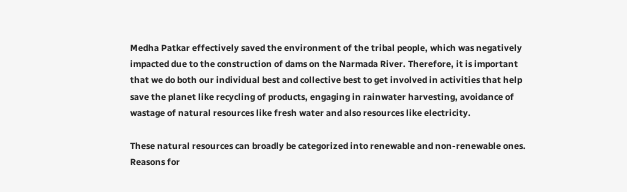Medha Patkar effectively saved the environment of the tribal people, which was negatively impacted due to the construction of dams on the Narmada River. Therefore, it is important that we do both our individual best and collective best to get involved in activities that help save the planet like recycling of products, engaging in rainwater harvesting, avoidance of wastage of natural resources like fresh water and also resources like electricity.

These natural resources can broadly be categorized into renewable and non-renewable ones. Reasons for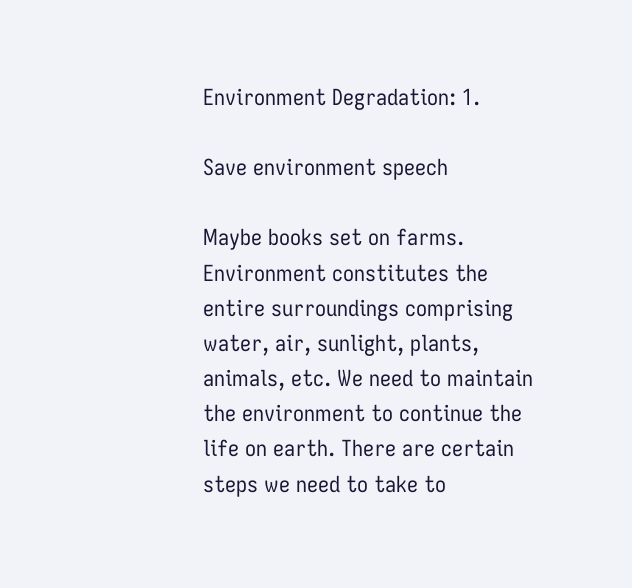Environment Degradation: 1.

Save environment speech

Maybe books set on farms. Environment constitutes the entire surroundings comprising water, air, sunlight, plants, animals, etc. We need to maintain the environment to continue the life on earth. There are certain steps we need to take to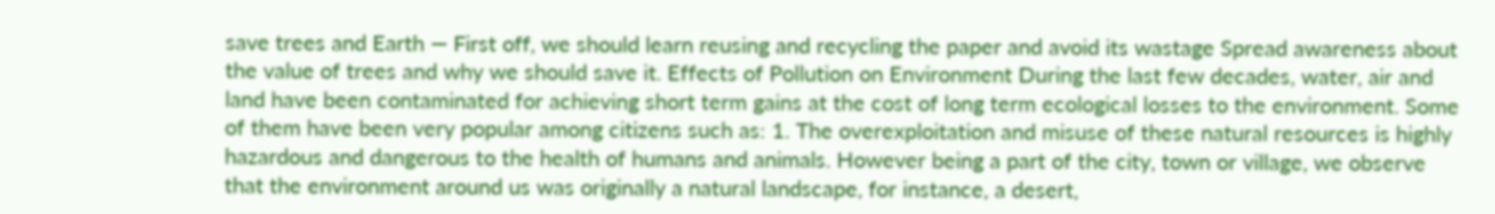save trees and Earth — First off, we should learn reusing and recycling the paper and avoid its wastage Spread awareness about the value of trees and why we should save it. Effects of Pollution on Environment During the last few decades, water, air and land have been contaminated for achieving short term gains at the cost of long term ecological losses to the environment. Some of them have been very popular among citizens such as: 1. The overexploitation and misuse of these natural resources is highly hazardous and dangerous to the health of humans and animals. However being a part of the city, town or village, we observe that the environment around us was originally a natural landscape, for instance, a desert,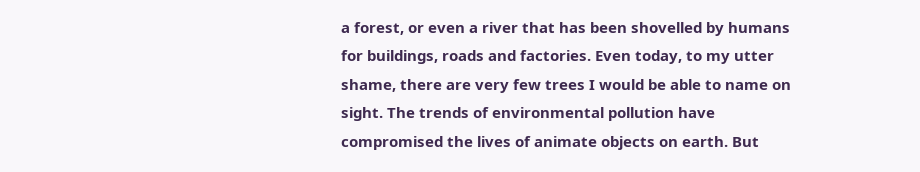a forest, or even a river that has been shovelled by humans for buildings, roads and factories. Even today, to my utter shame, there are very few trees I would be able to name on sight. The trends of environmental pollution have compromised the lives of animate objects on earth. But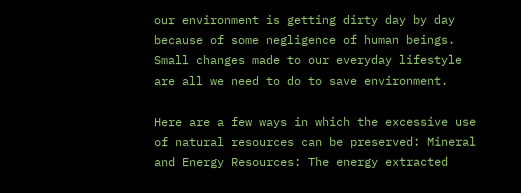our environment is getting dirty day by day because of some negligence of human beings. Small changes made to our everyday lifestyle are all we need to do to save environment.

Here are a few ways in which the excessive use of natural resources can be preserved: Mineral and Energy Resources: The energy extracted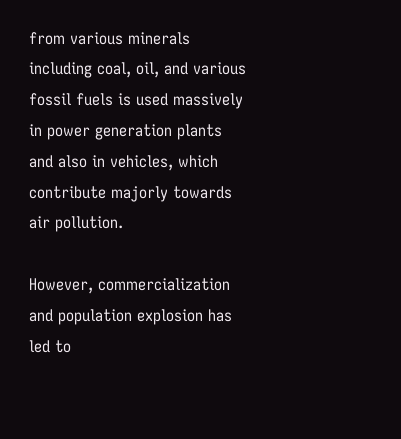from various minerals including coal, oil, and various fossil fuels is used massively in power generation plants and also in vehicles, which contribute majorly towards air pollution.

However, commercialization and population explosion has led to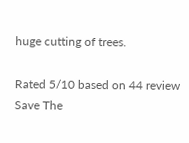huge cutting of trees.

Rated 5/10 based on 44 review
Save The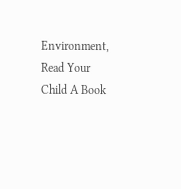Environment, Read Your Child A Book